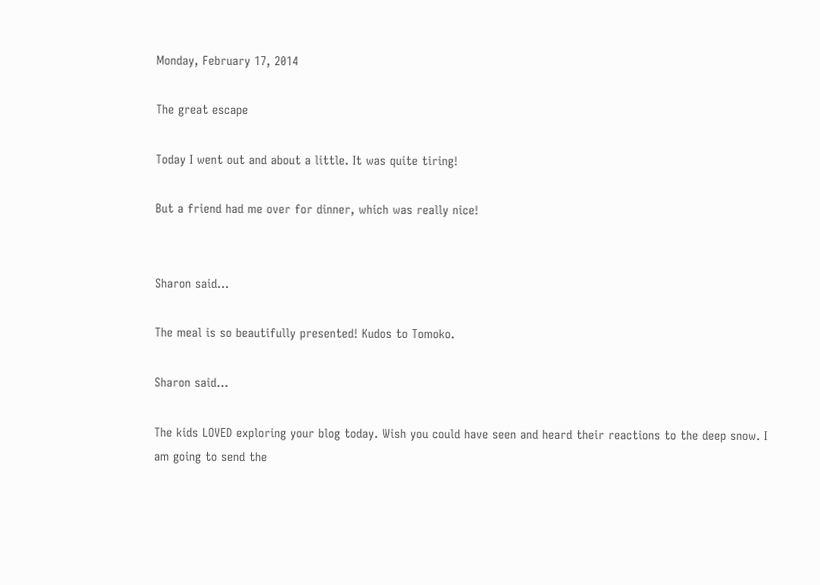Monday, February 17, 2014

The great escape

Today I went out and about a little. It was quite tiring!

But a friend had me over for dinner, which was really nice!


Sharon said...

The meal is so beautifully presented! Kudos to Tomoko.

Sharon said...

The kids LOVED exploring your blog today. Wish you could have seen and heard their reactions to the deep snow. I am going to send the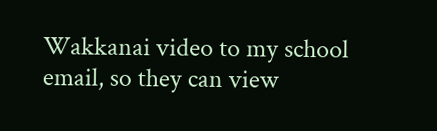Wakkanai video to my school email, so they can view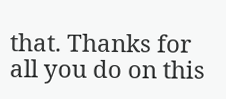that. Thanks for all you do on this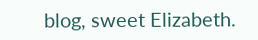blog, sweet Elizabeth.